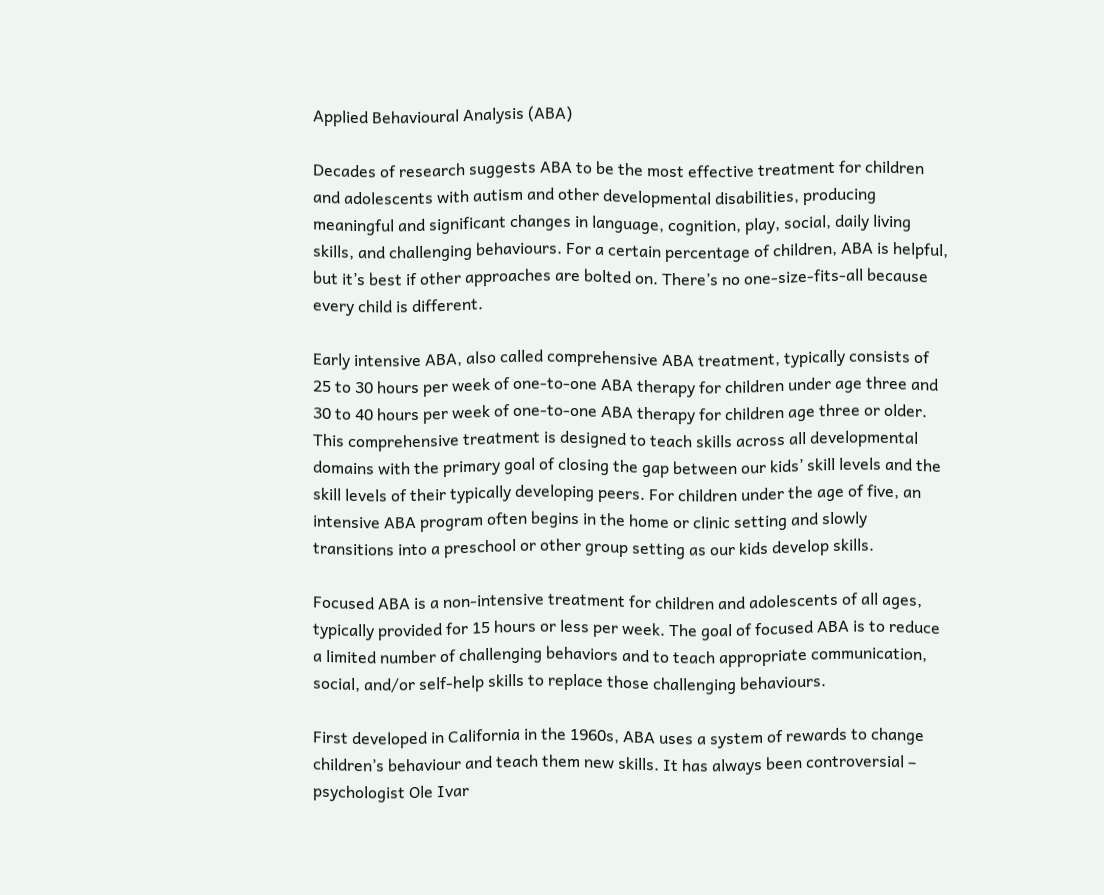Applied Behavioural Analysis (ABA)

Decades of research suggests ABA to be the most effective treatment for children and adolescents with autism and other developmental disabilities, producing meaningful and significant changes in language, cognition, play, social, daily living skills, and challenging behaviours. For a certain percentage of children, ABA is helpful, but it’s best if other approaches are bolted on. There’s no one-size-fits-all because every child is different.

Early intensive ABA, also called comprehensive ABA treatment, typically consists of 25 to 30 hours per week of one-to-one ABA therapy for children under age three and 30 to 40 hours per week of one-to-one ABA therapy for children age three or older. This comprehensive treatment is designed to teach skills across all developmental domains with the primary goal of closing the gap between our kids’ skill levels and the skill levels of their typically developing peers. For children under the age of five, an intensive ABA program often begins in the home or clinic setting and slowly transitions into a preschool or other group setting as our kids develop skills.

Focused ABA is a non-intensive treatment for children and adolescents of all ages, typically provided for 15 hours or less per week. The goal of focused ABA is to reduce a limited number of challenging behaviors and to teach appropriate communication, social, and/or self-help skills to replace those challenging behaviours.

First developed in California in the 1960s, ABA uses a system of rewards to change children’s behaviour and teach them new skills. It has always been controversial – psychologist Ole Ivar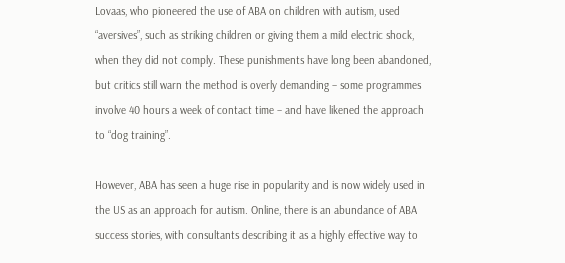Lovaas, who pioneered the use of ABA on children with autism, used “aversives”, such as striking children or giving them a mild electric shock, when they did not comply. These punishments have long been abandoned, but critics still warn the method is overly demanding – some programmes involve 40 hours a week of contact time – and have likened the approach to “dog training”.

However, ABA has seen a huge rise in popularity and is now widely used in the US as an approach for autism. Online, there is an abundance of ABA success stories, with consultants describing it as a highly effective way to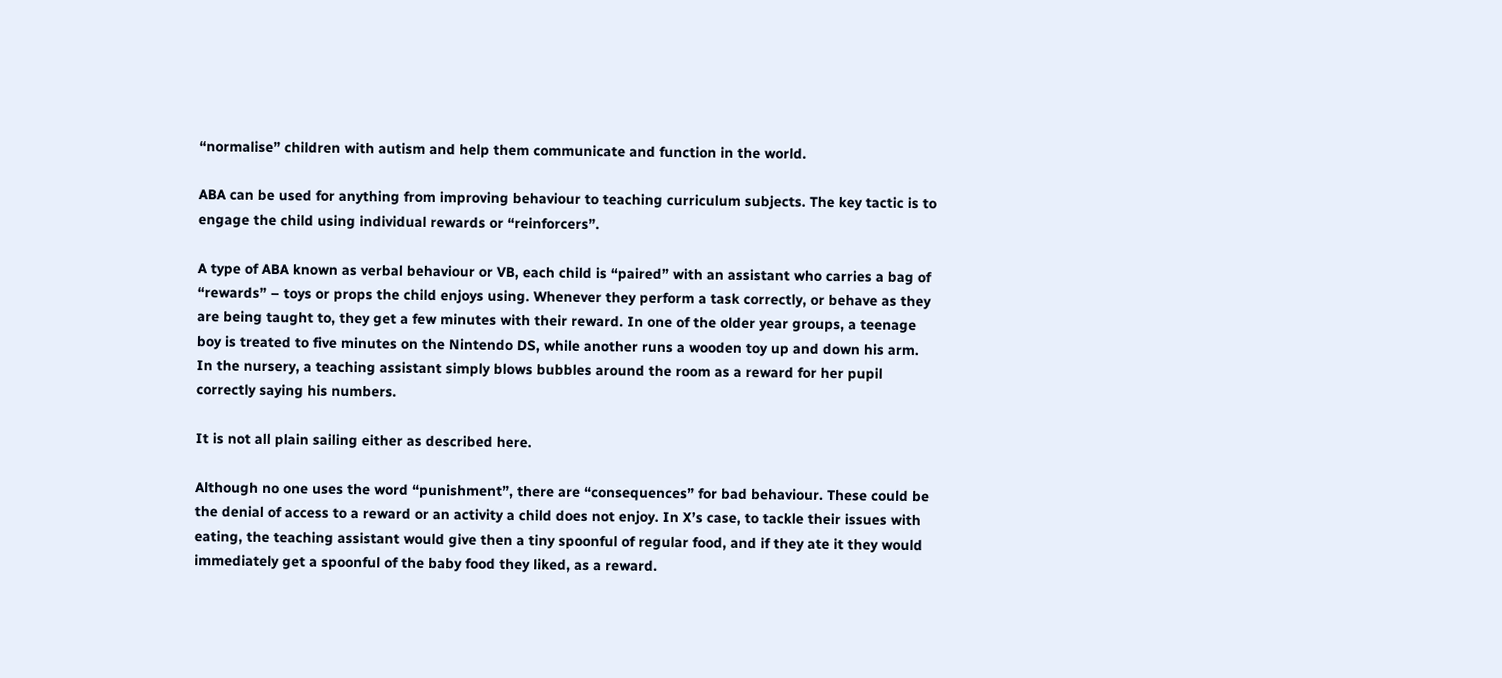“normalise” children with autism and help them communicate and function in the world.

ABA can be used for anything from improving behaviour to teaching curriculum subjects. The key tactic is to engage the child using individual rewards or “reinforcers”.

A type of ABA known as verbal behaviour or VB, each child is “paired” with an assistant who carries a bag of “rewards” – toys or props the child enjoys using. Whenever they perform a task correctly, or behave as they are being taught to, they get a few minutes with their reward. In one of the older year groups, a teenage boy is treated to five minutes on the Nintendo DS, while another runs a wooden toy up and down his arm. In the nursery, a teaching assistant simply blows bubbles around the room as a reward for her pupil correctly saying his numbers.

It is not all plain sailing either as described here.

Although no one uses the word “punishment”, there are “consequences” for bad behaviour. These could be the denial of access to a reward or an activity a child does not enjoy. In X’s case, to tackle their issues with eating, the teaching assistant would give then a tiny spoonful of regular food, and if they ate it they would immediately get a spoonful of the baby food they liked, as a reward.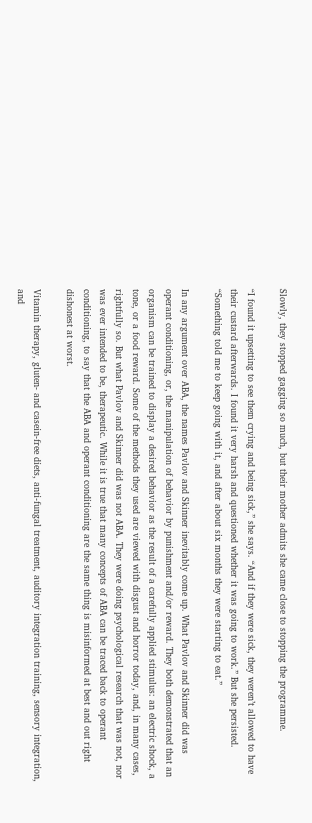Slowly, they stopped gagging so much, but their mother admits she came close to stopping the programme.

“I found it upsetting to see them crying and being sick,” she says. “And if they were sick, they weren’t allowed to have their custard afterwards. I found it very harsh and questioned whether it was going to work.” But she persisted. “Something told me to keep going with it, and after about six months they were starting to eat.”

In any argument over ABA, the names Pavlov and Skinner inevitably come up. What Pavlov and Skinner did was operant conditioning, or, the manipulation of behavior by punishment and/or reward. They both demonstrated that an organism can be trained to display a desired behavior as the result of a carefully applied stimulus: an electric shock, a tone, or a food reward. Some of the methods they used are viewed with disgust and horror today, and, in many cases, rightfully so. But what Pavlov and Skinner did was not ABA. They were doing psychological research that was not, nor was ever intended to be, therapeutic. While it is true that many concepts of ABA can be traced back to operant conditioning, to say that the ABA and operant conditioning are the same thing is misinformed at best and out right dishonest at worst.

Vitamin therapy, gluten- and casein-free diets, anti-fungal treatment, auditory integration training, sensory integration, and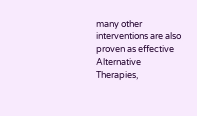many other interventions are also proven as effective Alternative Therapies,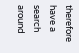therefore have a search around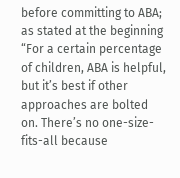before committing to ABA; as stated at the beginning “For a certain percentage of children, ABA is helpful, but it’s best if other approaches are bolted on. There’s no one-size-fits-all because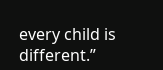every child is different.”